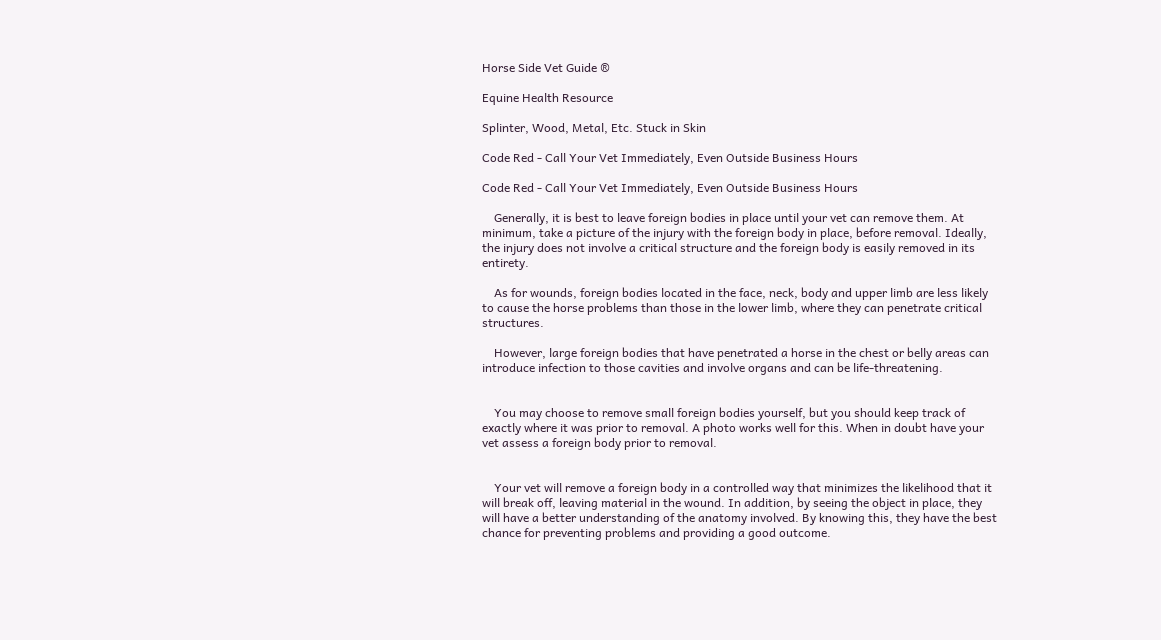Horse Side Vet Guide ®

Equine Health Resource

Splinter, Wood, Metal, Etc. Stuck in Skin

Code Red - Call Your Vet Immediately, Even Outside Business Hours

Code Red - Call Your Vet Immediately, Even Outside Business Hours

    Generally, it is best to leave foreign bodies in place until your vet can remove them. At minimum, take a picture of the injury with the foreign body in place, before removal. Ideally, the injury does not involve a critical structure and the foreign body is easily removed in its entirety.

    As for wounds, foreign bodies located in the face, neck, body and upper limb are less likely to cause the horse problems than those in the lower limb, where they can penetrate critical structures.

    However, large foreign bodies that have penetrated a horse in the chest or belly areas can introduce infection to those cavities and involve organs and can be life-threatening.


    You may choose to remove small foreign bodies yourself, but you should keep track of exactly where it was prior to removal. A photo works well for this. When in doubt have your vet assess a foreign body prior to removal.


    Your vet will remove a foreign body in a controlled way that minimizes the likelihood that it will break off, leaving material in the wound. In addition, by seeing the object in place, they will have a better understanding of the anatomy involved. By knowing this, they have the best chance for preventing problems and providing a good outcome.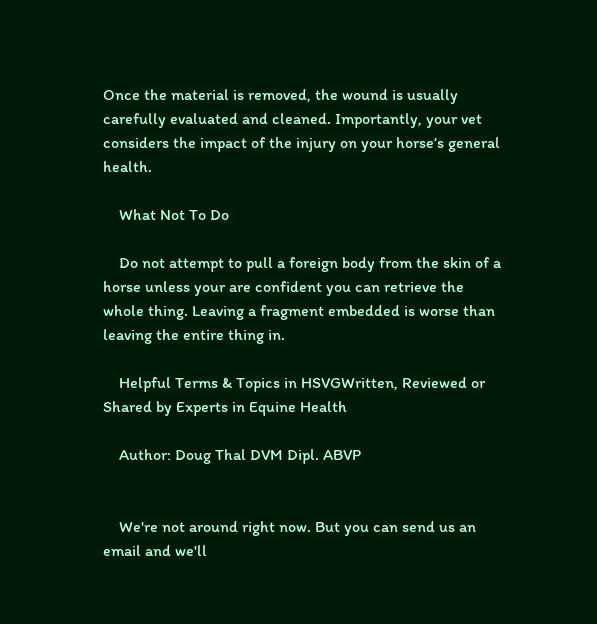Once the material is removed, the wound is usually carefully evaluated and cleaned. Importantly, your vet considers the impact of the injury on your horse’s general health.

    What Not To Do

    Do not attempt to pull a foreign body from the skin of a horse unless your are confident you can retrieve the whole thing. Leaving a fragment embedded is worse than leaving the entire thing in.

    Helpful Terms & Topics in HSVGWritten, Reviewed or Shared by Experts in Equine Health

    Author: Doug Thal DVM Dipl. ABVP


    We're not around right now. But you can send us an email and we'll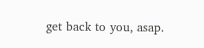get back to you, asap.